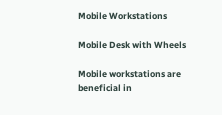Mobile Workstations

Mobile Desk with Wheels

Mobile workstations are beneficial in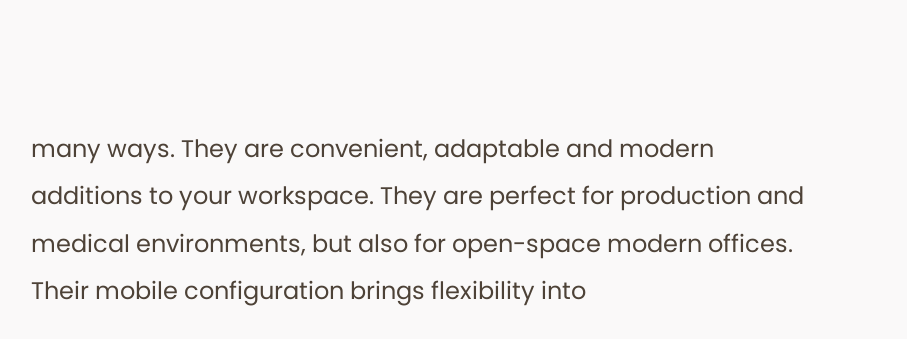many ways. They are convenient, adaptable and modern additions to your workspace. They are perfect for production and medical environments, but also for open-space modern offices. Their mobile configuration brings flexibility into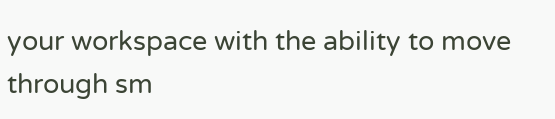your workspace with the ability to move through sm